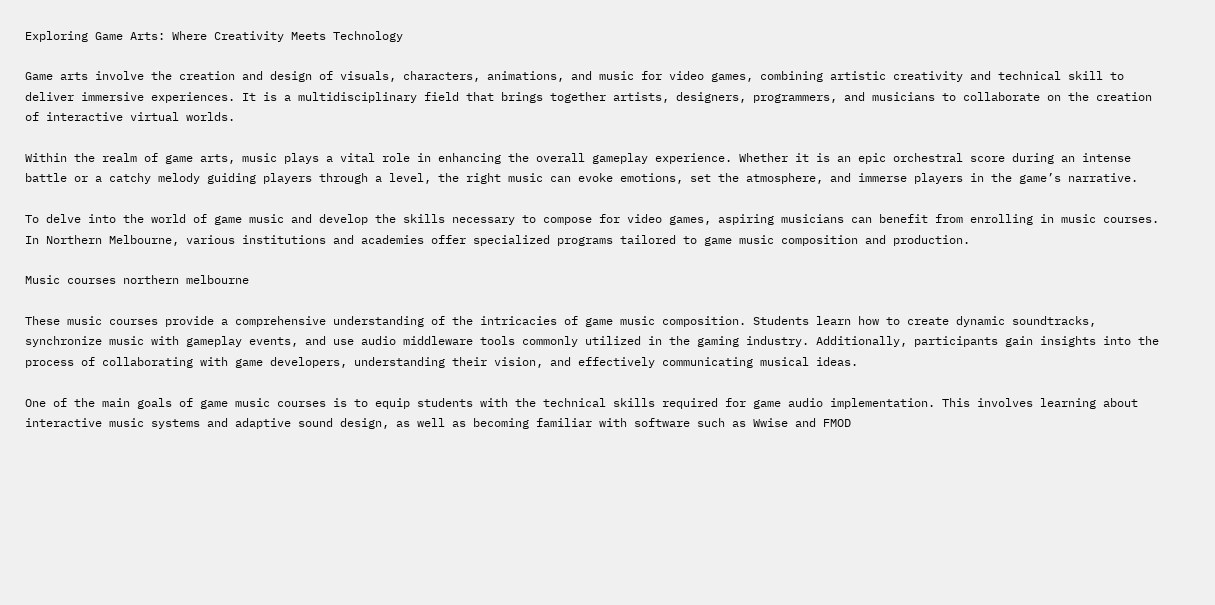Exploring Game Arts: Where Creativity Meets Technology

Game arts involve the creation and design of visuals, characters, animations, and music for video games, combining artistic creativity and technical skill to deliver immersive experiences. It is a multidisciplinary field that brings together artists, designers, programmers, and musicians to collaborate on the creation of interactive virtual worlds.

Within the realm of game arts, music plays a vital role in enhancing the overall gameplay experience. Whether it is an epic orchestral score during an intense battle or a catchy melody guiding players through a level, the right music can evoke emotions, set the atmosphere, and immerse players in the game’s narrative.

To delve into the world of game music and develop the skills necessary to compose for video games, aspiring musicians can benefit from enrolling in music courses. In Northern Melbourne, various institutions and academies offer specialized programs tailored to game music composition and production.

Music courses northern melbourne

These music courses provide a comprehensive understanding of the intricacies of game music composition. Students learn how to create dynamic soundtracks, synchronize music with gameplay events, and use audio middleware tools commonly utilized in the gaming industry. Additionally, participants gain insights into the process of collaborating with game developers, understanding their vision, and effectively communicating musical ideas.

One of the main goals of game music courses is to equip students with the technical skills required for game audio implementation. This involves learning about interactive music systems and adaptive sound design, as well as becoming familiar with software such as Wwise and FMOD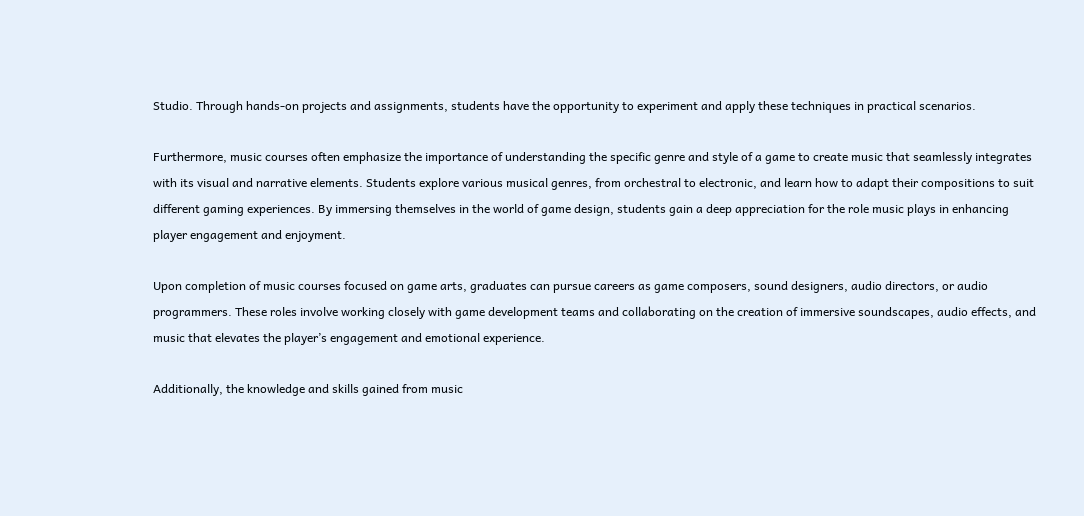Studio. Through hands-on projects and assignments, students have the opportunity to experiment and apply these techniques in practical scenarios.

Furthermore, music courses often emphasize the importance of understanding the specific genre and style of a game to create music that seamlessly integrates with its visual and narrative elements. Students explore various musical genres, from orchestral to electronic, and learn how to adapt their compositions to suit different gaming experiences. By immersing themselves in the world of game design, students gain a deep appreciation for the role music plays in enhancing player engagement and enjoyment.

Upon completion of music courses focused on game arts, graduates can pursue careers as game composers, sound designers, audio directors, or audio programmers. These roles involve working closely with game development teams and collaborating on the creation of immersive soundscapes, audio effects, and music that elevates the player’s engagement and emotional experience.

Additionally, the knowledge and skills gained from music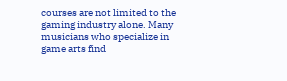courses are not limited to the gaming industry alone. Many musicians who specialize in game arts find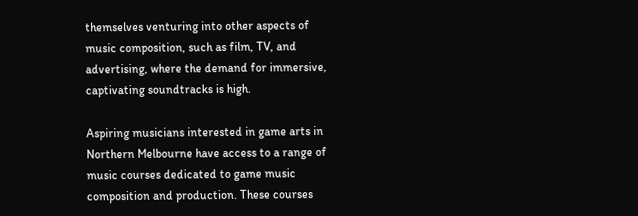themselves venturing into other aspects of music composition, such as film, TV, and advertising, where the demand for immersive, captivating soundtracks is high.

Aspiring musicians interested in game arts in Northern Melbourne have access to a range of music courses dedicated to game music composition and production. These courses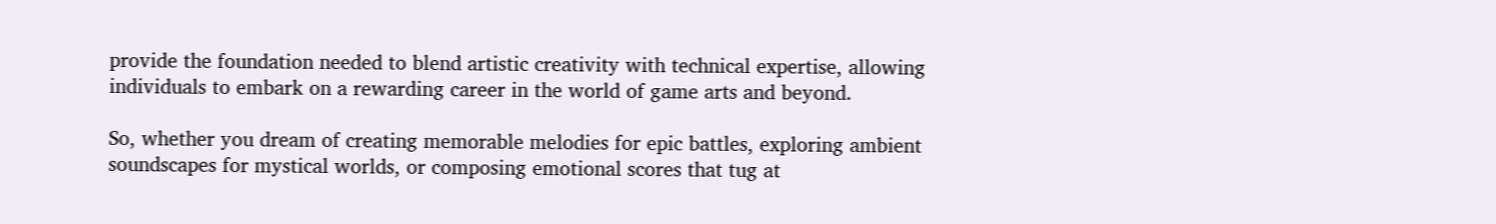provide the foundation needed to blend artistic creativity with technical expertise, allowing individuals to embark on a rewarding career in the world of game arts and beyond.

So, whether you dream of creating memorable melodies for epic battles, exploring ambient soundscapes for mystical worlds, or composing emotional scores that tug at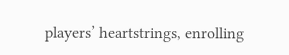players’ heartstrings, enrolling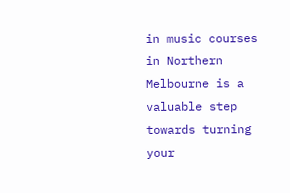in music courses in Northern Melbourne is a valuable step towards turning your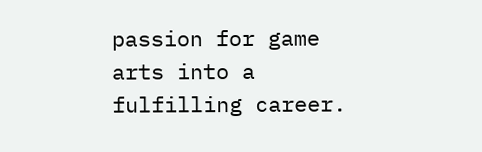passion for game arts into a fulfilling career.